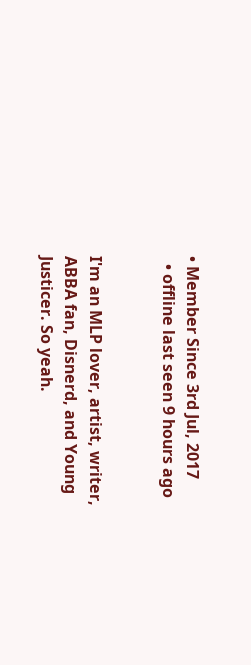• Member Since 3rd Jul, 2017
  • offline last seen 9 hours ago


I'm an MLP lover, artist, writer, ABBA fan, Disnerd, and Young Justicer. So yeah.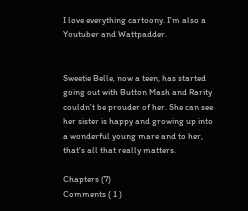I love everything cartoony. I'm also a Youtuber and Wattpadder.


Sweetie Belle, now a teen, has started going out with Button Mash and Rarity couldn't be prouder of her. She can see her sister is happy and growing up into a wonderful young mare and to her, that's all that really matters.

Chapters (7)
Comments ( 1 )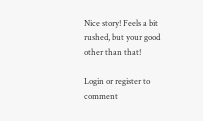Nice story! Feels a bit rushed, but your good other than that!

Login or register to comment